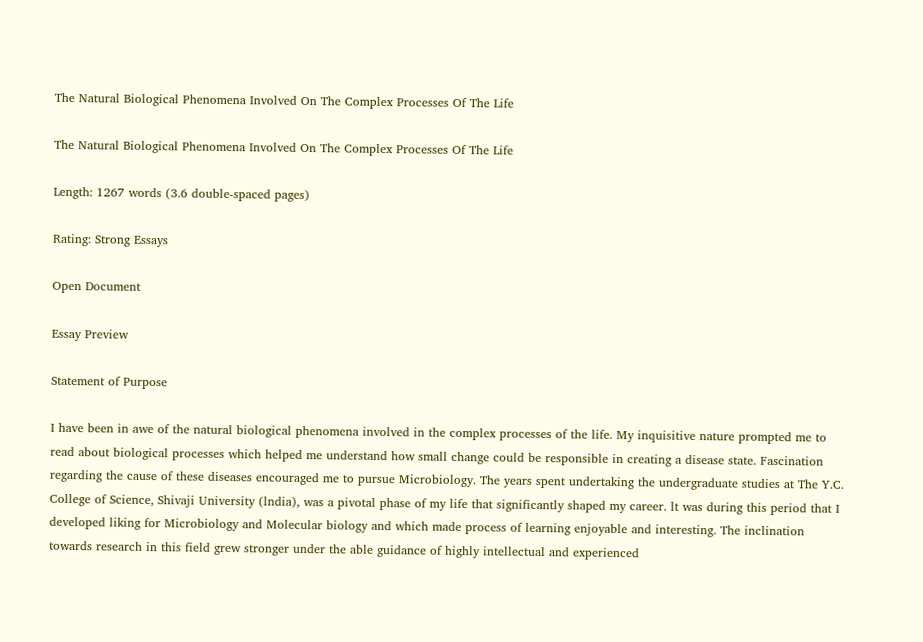The Natural Biological Phenomena Involved On The Complex Processes Of The Life

The Natural Biological Phenomena Involved On The Complex Processes Of The Life

Length: 1267 words (3.6 double-spaced pages)

Rating: Strong Essays

Open Document

Essay Preview

Statement of Purpose

I have been in awe of the natural biological phenomena involved in the complex processes of the life. My inquisitive nature prompted me to read about biological processes which helped me understand how small change could be responsible in creating a disease state. Fascination regarding the cause of these diseases encouraged me to pursue Microbiology. The years spent undertaking the undergraduate studies at The Y.C. College of Science, Shivaji University (lndia), was a pivotal phase of my life that significantly shaped my career. lt was during this period that I developed liking for Microbiology and Molecular biology and which made process of learning enjoyable and interesting. The inclination towards research in this field grew stronger under the able guidance of highly intellectual and experienced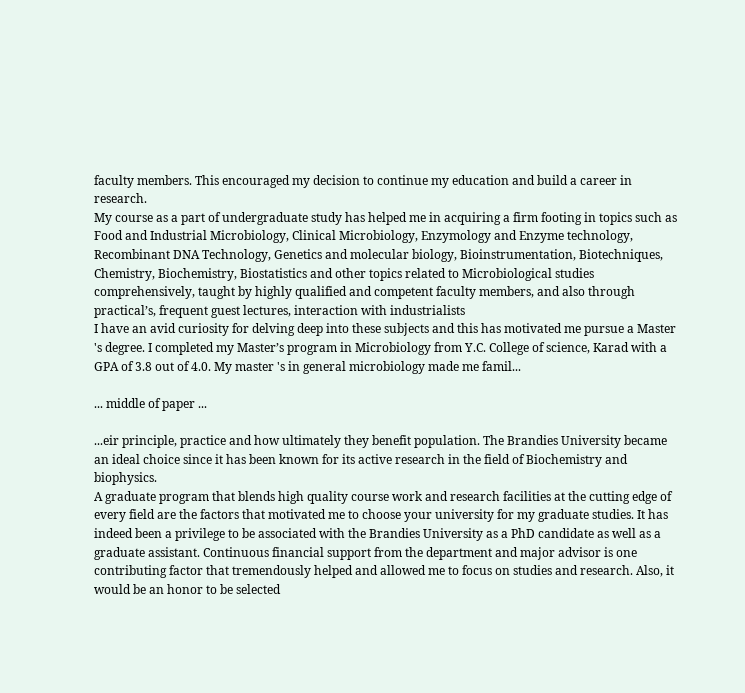faculty members. This encouraged my decision to continue my education and build a career in research.
My course as a part of undergraduate study has helped me in acquiring a firm footing in topics such as Food and Industrial Microbiology, Clinical Microbiology, Enzymology and Enzyme technology, Recombinant DNA Technology, Genetics and molecular biology, Bioinstrumentation, Biotechniques, Chemistry, Biochemistry, Biostatistics and other topics related to Microbiological studies comprehensively, taught by highly qualified and competent faculty members, and also through practical’s, frequent guest lectures, interaction with industrialists
I have an avid curiosity for delving deep into these subjects and this has motivated me pursue a Master 's degree. I completed my Master’s program in Microbiology from Y.C. College of science, Karad with a GPA of 3.8 out of 4.0. My master 's in general microbiology made me famil...

... middle of paper ...

...eir principle, practice and how ultimately they benefit population. The Brandies University became an ideal choice since it has been known for its active research in the field of Biochemistry and biophysics.
A graduate program that blends high quality course work and research facilities at the cutting edge of every field are the factors that motivated me to choose your university for my graduate studies. It has indeed been a privilege to be associated with the Brandies University as a PhD candidate as well as a graduate assistant. Continuous financial support from the department and major advisor is one contributing factor that tremendously helped and allowed me to focus on studies and research. Also, it would be an honor to be selected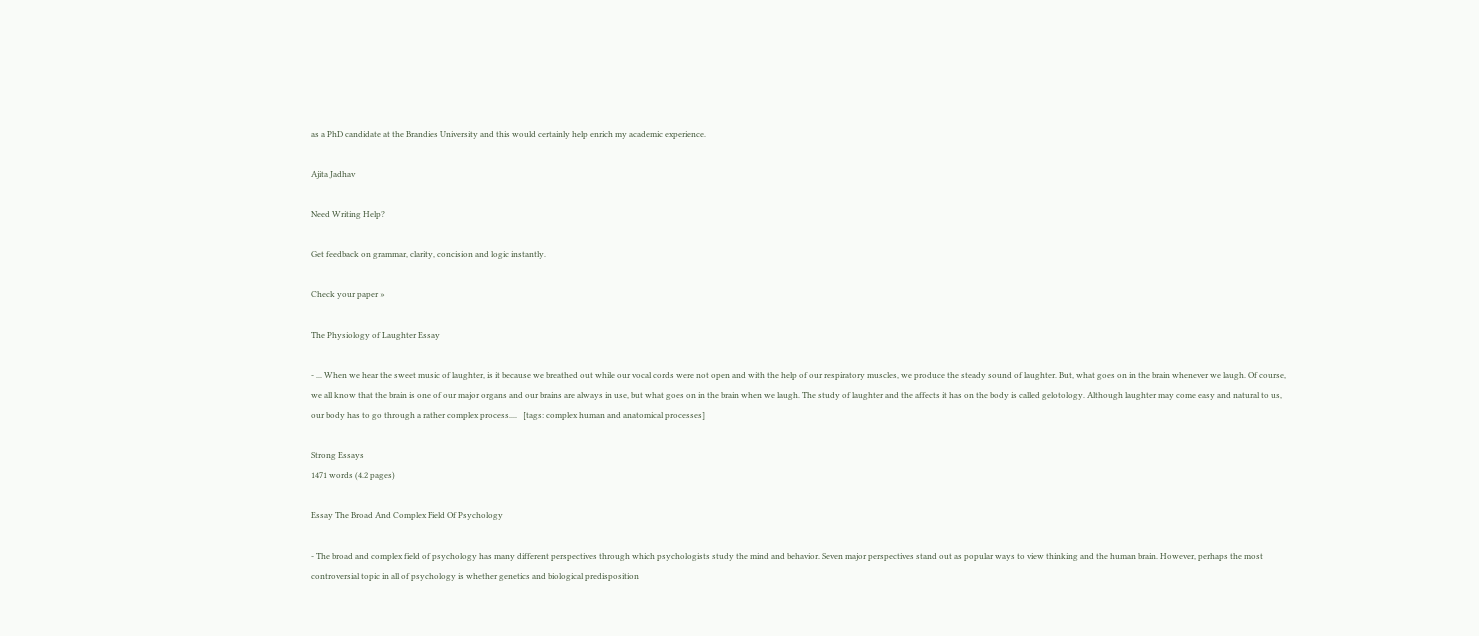as a PhD candidate at the Brandies University and this would certainly help enrich my academic experience.

Ajita Jadhav

Need Writing Help?

Get feedback on grammar, clarity, concision and logic instantly.

Check your paper »

The Physiology of Laughter Essay

- ... When we hear the sweet music of laughter, is it because we breathed out while our vocal cords were not open and with the help of our respiratory muscles, we produce the steady sound of laughter. But, what goes on in the brain whenever we laugh. Of course, we all know that the brain is one of our major organs and our brains are always in use, but what goes on in the brain when we laugh. The study of laughter and the affects it has on the body is called gelotology. Although laughter may come easy and natural to us, our body has to go through a rather complex process....   [tags: complex human and anatomical processes]

Strong Essays
1471 words (4.2 pages)

Essay The Broad And Complex Field Of Psychology

- The broad and complex field of psychology has many different perspectives through which psychologists study the mind and behavior. Seven major perspectives stand out as popular ways to view thinking and the human brain. However, perhaps the most controversial topic in all of psychology is whether genetics and biological predisposition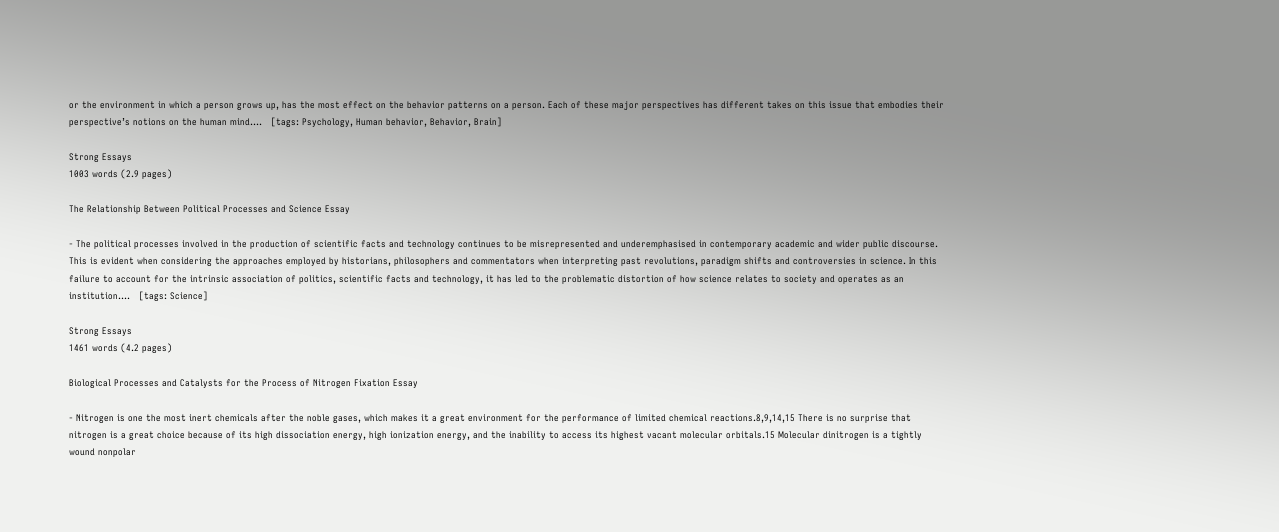or the environment in which a person grows up, has the most effect on the behavior patterns on a person. Each of these major perspectives has different takes on this issue that embodies their perspective’s notions on the human mind....   [tags: Psychology, Human behavior, Behavior, Brain]

Strong Essays
1003 words (2.9 pages)

The Relationship Between Political Processes and Science Essay

- The political processes involved in the production of scientific facts and technology continues to be misrepresented and underemphasised in contemporary academic and wider public discourse. This is evident when considering the approaches employed by historians, philosophers and commentators when interpreting past revolutions, paradigm shifts and controversies in science. In this failure to account for the intrinsic association of politics, scientific facts and technology, it has led to the problematic distortion of how science relates to society and operates as an institution....   [tags: Science]

Strong Essays
1461 words (4.2 pages)

Biological Processes and Catalysts for the Process of Nitrogen Fixation Essay

- Nitrogen is one the most inert chemicals after the noble gases, which makes it a great environment for the performance of limited chemical reactions.8,9,14,15 There is no surprise that nitrogen is a great choice because of its high dissociation energy, high ionization energy, and the inability to access its highest vacant molecular orbitals.15 Molecular dinitrogen is a tightly wound nonpolar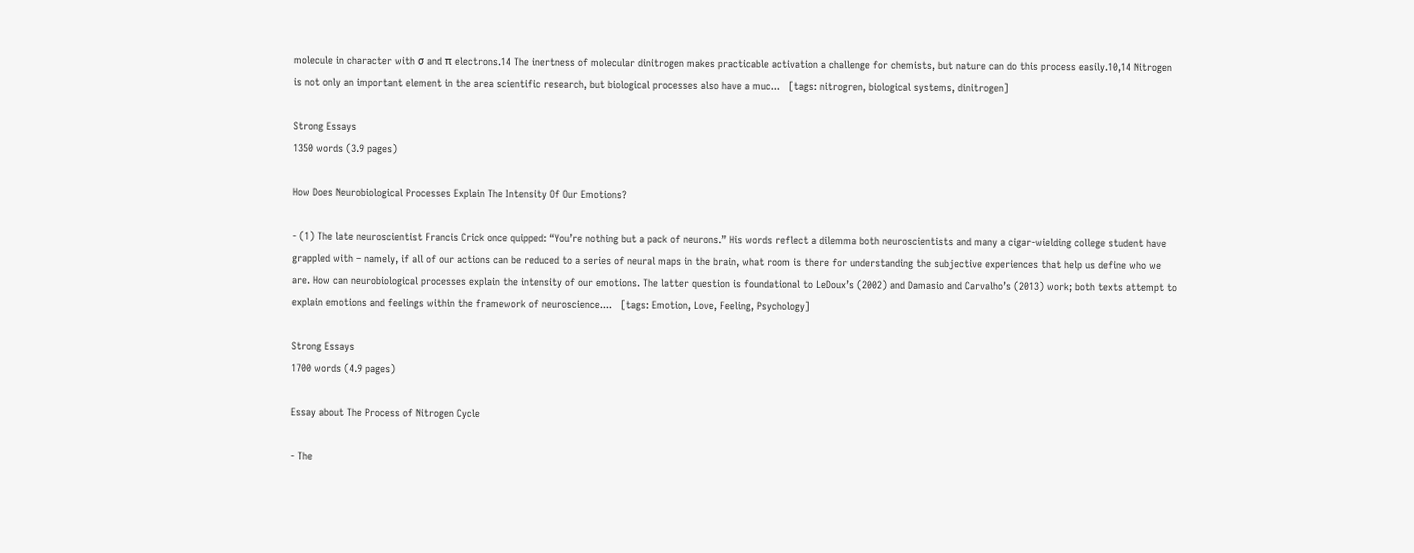molecule in character with σ and π electrons.14 The inertness of molecular dinitrogen makes practicable activation a challenge for chemists, but nature can do this process easily.10,14 Nitrogen is not only an important element in the area scientific research, but biological processes also have a muc...   [tags: nitrogren, biological systems, dinitrogen]

Strong Essays
1350 words (3.9 pages)

How Does Neurobiological Processes Explain The Intensity Of Our Emotions?

- (1) The late neuroscientist Francis Crick once quipped: “You’re nothing but a pack of neurons.” His words reflect a dilemma both neuroscientists and many a cigar-wielding college student have grappled with – namely, if all of our actions can be reduced to a series of neural maps in the brain, what room is there for understanding the subjective experiences that help us define who we are. How can neurobiological processes explain the intensity of our emotions. The latter question is foundational to LeDoux’s (2002) and Damasio and Carvalho’s (2013) work; both texts attempt to explain emotions and feelings within the framework of neuroscience....   [tags: Emotion, Love, Feeling, Psychology]

Strong Essays
1700 words (4.9 pages)

Essay about The Process of Nitrogen Cycle

- The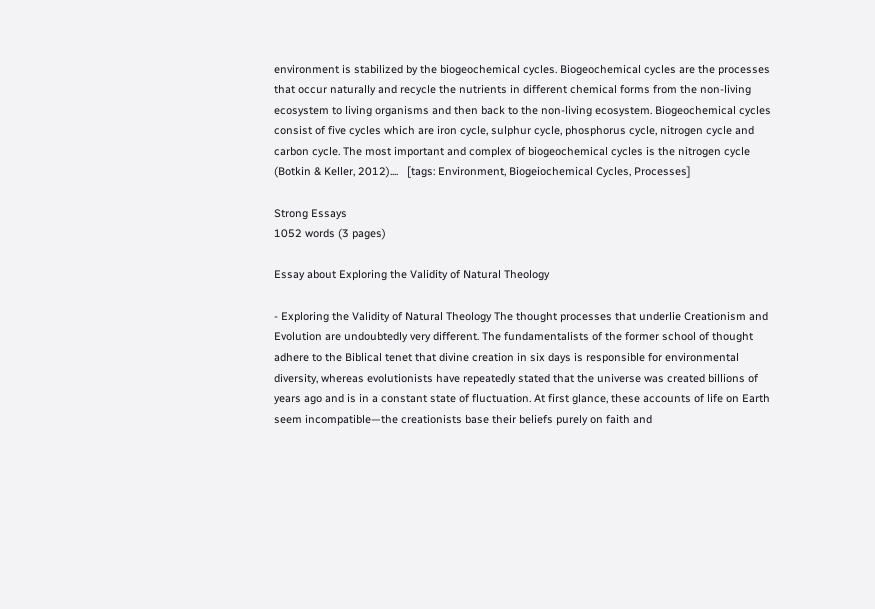environment is stabilized by the biogeochemical cycles. Biogeochemical cycles are the processes that occur naturally and recycle the nutrients in different chemical forms from the non-living ecosystem to living organisms and then back to the non-living ecosystem. Biogeochemical cycles consist of five cycles which are iron cycle, sulphur cycle, phosphorus cycle, nitrogen cycle and carbon cycle. The most important and complex of biogeochemical cycles is the nitrogen cycle (Botkin & Keller, 2012)....   [tags: Environment, Biogeiochemical Cycles, Processes]

Strong Essays
1052 words (3 pages)

Essay about Exploring the Validity of Natural Theology

- Exploring the Validity of Natural Theology The thought processes that underlie Creationism and Evolution are undoubtedly very different. The fundamentalists of the former school of thought adhere to the Biblical tenet that divine creation in six days is responsible for environmental diversity, whereas evolutionists have repeatedly stated that the universe was created billions of years ago and is in a constant state of fluctuation. At first glance, these accounts of life on Earth seem incompatible—the creationists base their beliefs purely on faith and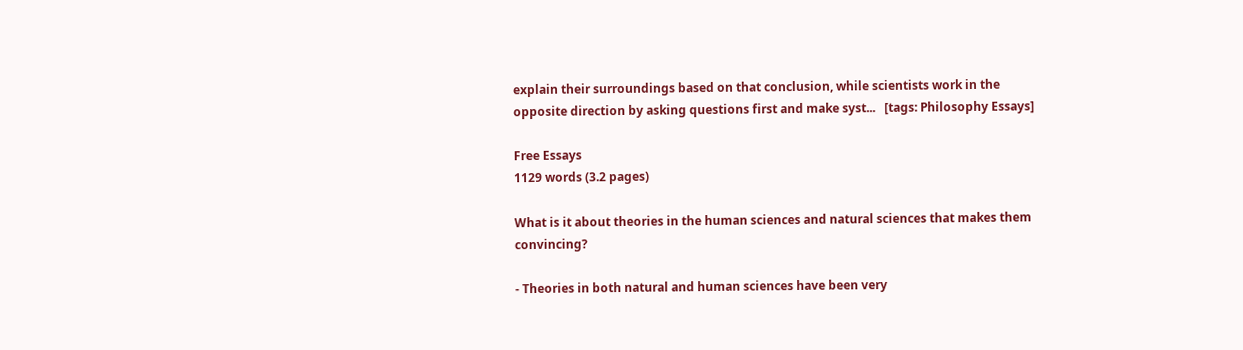explain their surroundings based on that conclusion, while scientists work in the opposite direction by asking questions first and make syst...   [tags: Philosophy Essays]

Free Essays
1129 words (3.2 pages)

What is it about theories in the human sciences and natural sciences that makes them convincing?

- Theories in both natural and human sciences have been very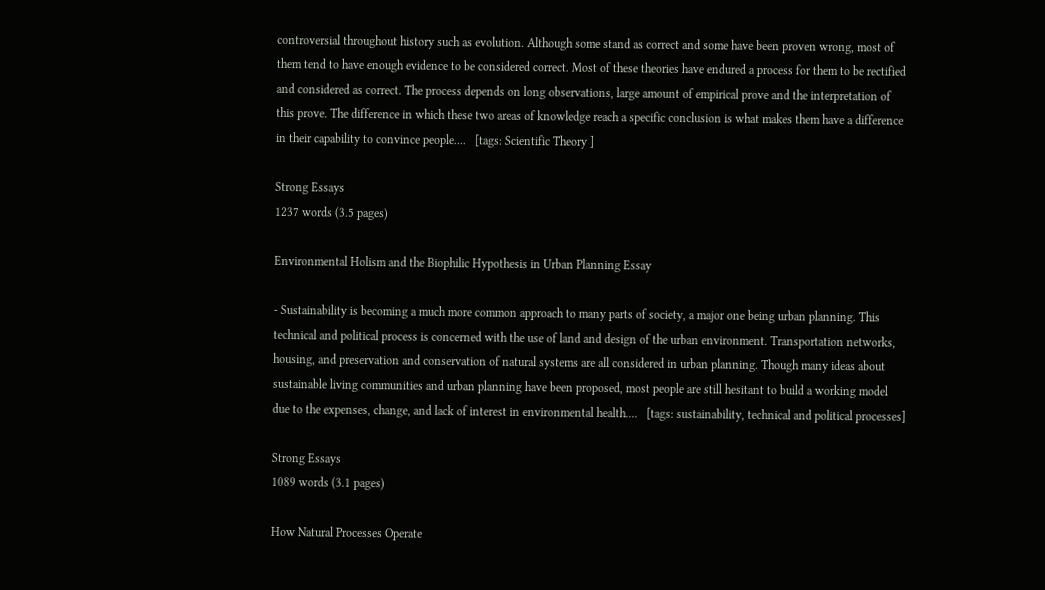controversial throughout history such as evolution. Although some stand as correct and some have been proven wrong, most of them tend to have enough evidence to be considered correct. Most of these theories have endured a process for them to be rectified and considered as correct. The process depends on long observations, large amount of empirical prove and the interpretation of this prove. The difference in which these two areas of knowledge reach a specific conclusion is what makes them have a difference in their capability to convince people....   [tags: Scientific Theory ]

Strong Essays
1237 words (3.5 pages)

Environmental Holism and the Biophilic Hypothesis in Urban Planning Essay

- Sustainability is becoming a much more common approach to many parts of society, a major one being urban planning. This technical and political process is concerned with the use of land and design of the urban environment. Transportation networks, housing, and preservation and conservation of natural systems are all considered in urban planning. Though many ideas about sustainable living communities and urban planning have been proposed, most people are still hesitant to build a working model due to the expenses, change, and lack of interest in environmental health....   [tags: sustainability, technical and political processes]

Strong Essays
1089 words (3.1 pages)

How Natural Processes Operate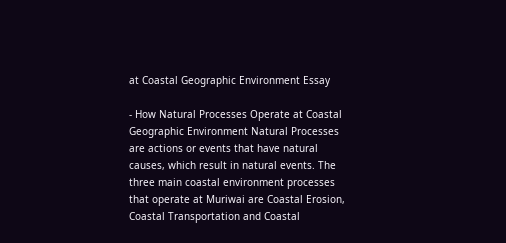at Coastal Geographic Environment Essay

- How Natural Processes Operate at Coastal Geographic Environment Natural Processes are actions or events that have natural causes, which result in natural events. The three main coastal environment processes that operate at Muriwai are Coastal Erosion, Coastal Transportation and Coastal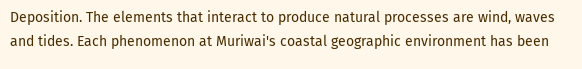Deposition. The elements that interact to produce natural processes are wind, waves and tides. Each phenomenon at Muriwai's coastal geographic environment has been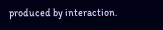produced by interaction.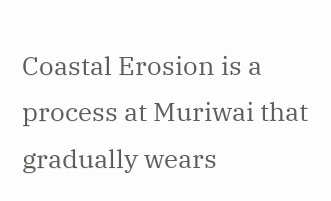Coastal Erosion is a process at Muriwai that gradually wears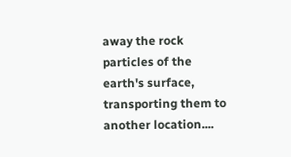away the rock particles of the earth's surface, transporting them to another location....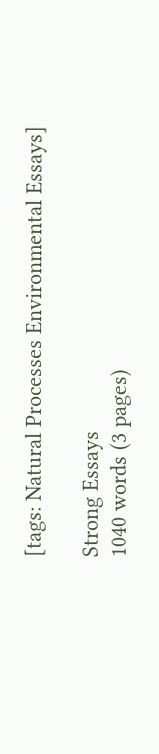[tags: Natural Processes Environmental Essays]

Strong Essays
1040 words (3 pages)